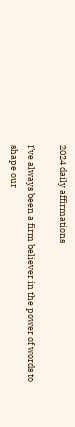2024 daily affirmations

I’ve always been a firm believer in the power of words to shape our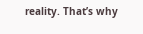reality. That’s why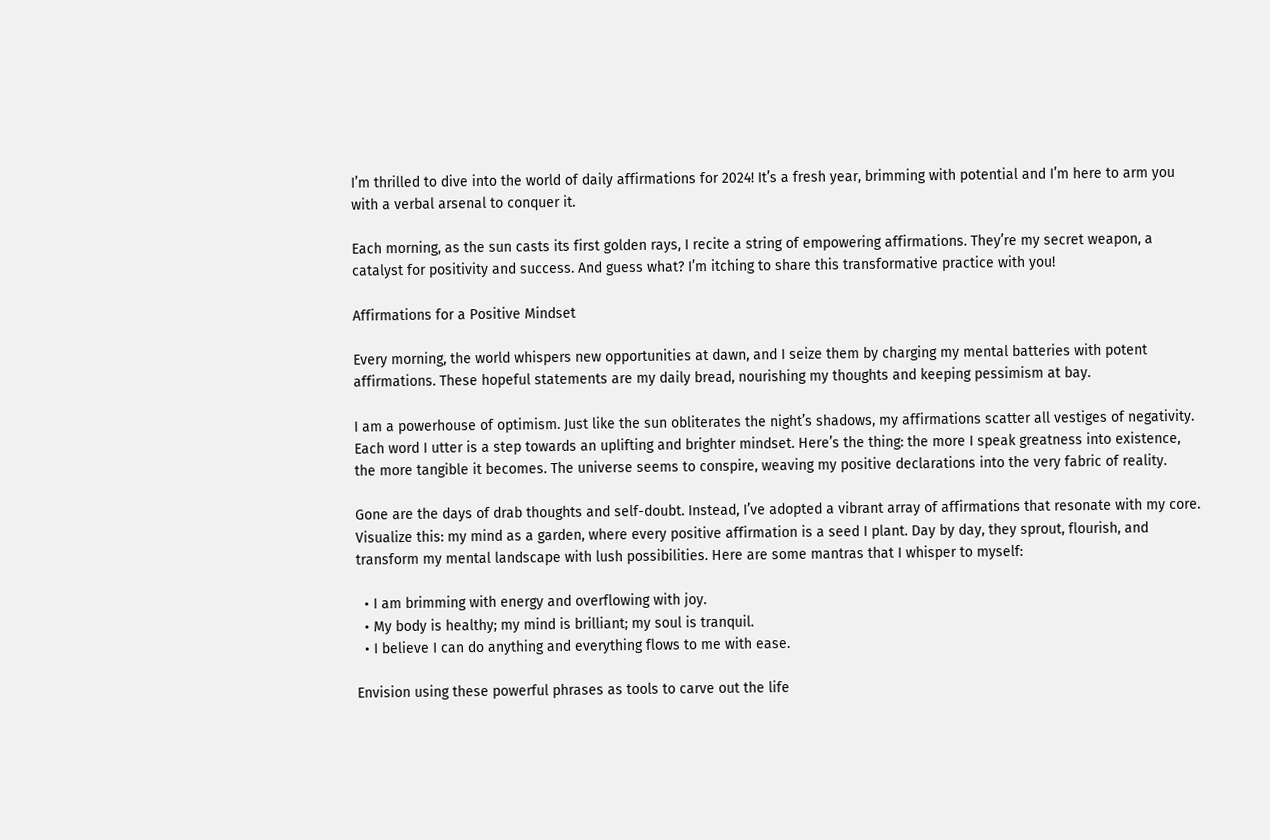I’m thrilled to dive into the world of daily affirmations for 2024! It’s a fresh year, brimming with potential and I’m here to arm you with a verbal arsenal to conquer it.

Each morning, as the sun casts its first golden rays, I recite a string of empowering affirmations. They’re my secret weapon, a catalyst for positivity and success. And guess what? I’m itching to share this transformative practice with you!

Affirmations for a Positive Mindset

Every morning, the world whispers new opportunities at dawn, and I seize them by charging my mental batteries with potent affirmations. These hopeful statements are my daily bread, nourishing my thoughts and keeping pessimism at bay.

I am a powerhouse of optimism. Just like the sun obliterates the night’s shadows, my affirmations scatter all vestiges of negativity. Each word I utter is a step towards an uplifting and brighter mindset. Here’s the thing: the more I speak greatness into existence, the more tangible it becomes. The universe seems to conspire, weaving my positive declarations into the very fabric of reality.

Gone are the days of drab thoughts and self-doubt. Instead, I’ve adopted a vibrant array of affirmations that resonate with my core. Visualize this: my mind as a garden, where every positive affirmation is a seed I plant. Day by day, they sprout, flourish, and transform my mental landscape with lush possibilities. Here are some mantras that I whisper to myself:

  • I am brimming with energy and overflowing with joy.
  • My body is healthy; my mind is brilliant; my soul is tranquil.
  • I believe I can do anything and everything flows to me with ease.

Envision using these powerful phrases as tools to carve out the life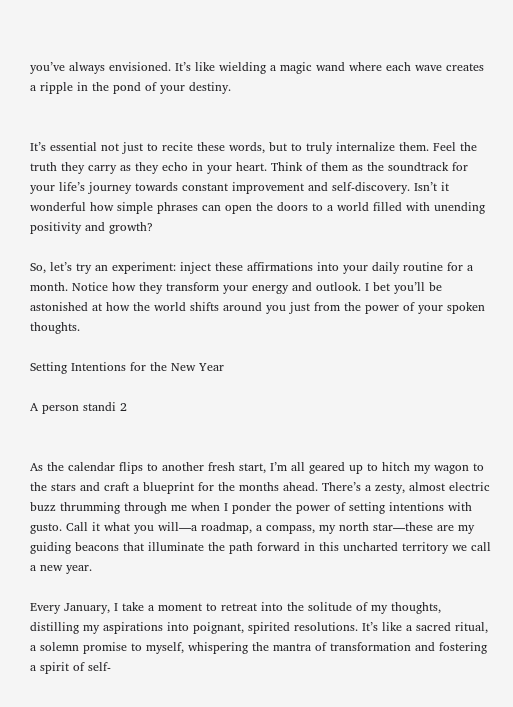you’ve always envisioned. It’s like wielding a magic wand where each wave creates a ripple in the pond of your destiny.


It’s essential not just to recite these words, but to truly internalize them. Feel the truth they carry as they echo in your heart. Think of them as the soundtrack for your life’s journey towards constant improvement and self-discovery. Isn’t it wonderful how simple phrases can open the doors to a world filled with unending positivity and growth?

So, let’s try an experiment: inject these affirmations into your daily routine for a month. Notice how they transform your energy and outlook. I bet you’ll be astonished at how the world shifts around you just from the power of your spoken thoughts.

Setting Intentions for the New Year

A person standi 2


As the calendar flips to another fresh start, I’m all geared up to hitch my wagon to the stars and craft a blueprint for the months ahead. There’s a zesty, almost electric buzz thrumming through me when I ponder the power of setting intentions with gusto. Call it what you will—a roadmap, a compass, my north star—these are my guiding beacons that illuminate the path forward in this uncharted territory we call a new year.

Every January, I take a moment to retreat into the solitude of my thoughts, distilling my aspirations into poignant, spirited resolutions. It’s like a sacred ritual, a solemn promise to myself, whispering the mantra of transformation and fostering a spirit of self-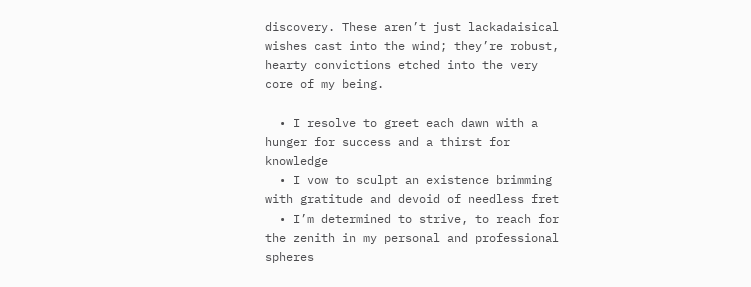discovery. These aren’t just lackadaisical wishes cast into the wind; they’re robust, hearty convictions etched into the very core of my being.

  • I resolve to greet each dawn with a hunger for success and a thirst for knowledge
  • I vow to sculpt an existence brimming with gratitude and devoid of needless fret
  • I’m determined to strive, to reach for the zenith in my personal and professional spheres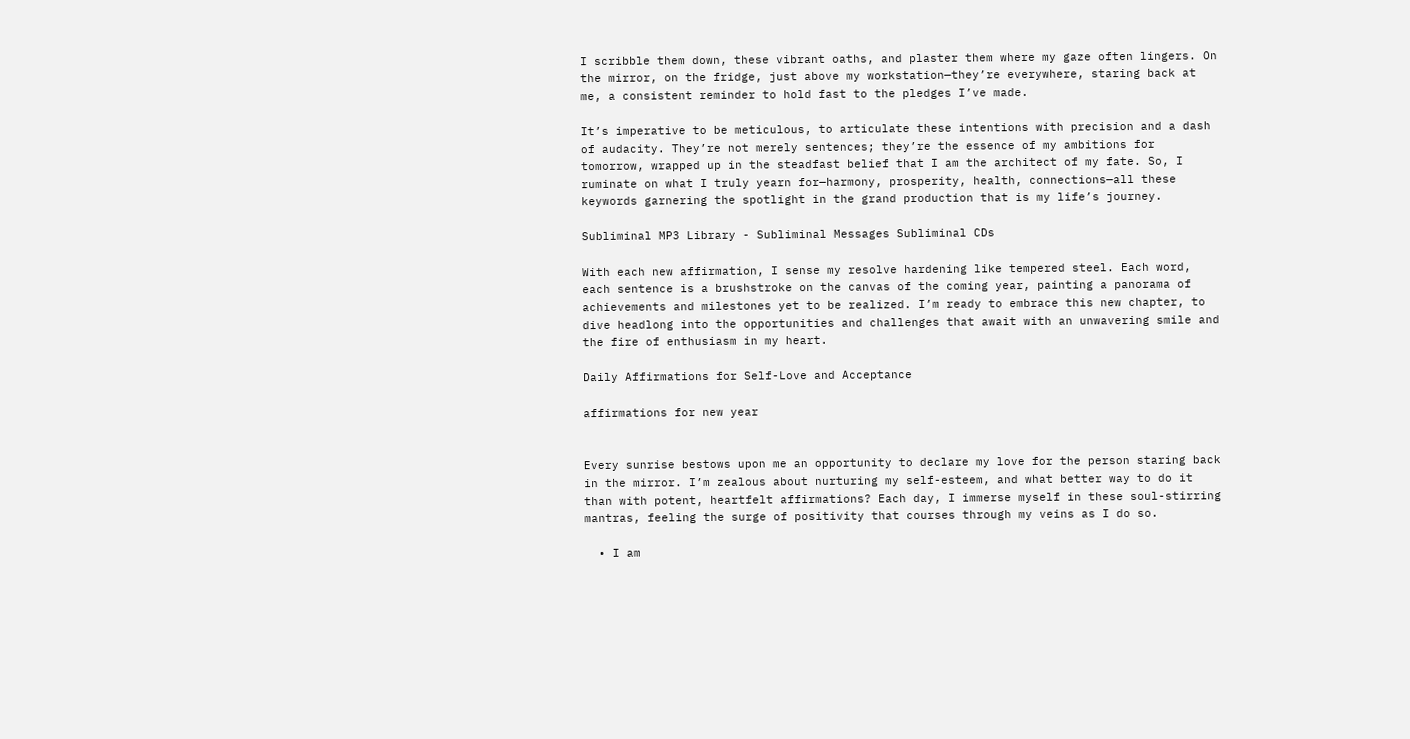I scribble them down, these vibrant oaths, and plaster them where my gaze often lingers. On the mirror, on the fridge, just above my workstation—they’re everywhere, staring back at me, a consistent reminder to hold fast to the pledges I’ve made.

It’s imperative to be meticulous, to articulate these intentions with precision and a dash of audacity. They’re not merely sentences; they’re the essence of my ambitions for tomorrow, wrapped up in the steadfast belief that I am the architect of my fate. So, I ruminate on what I truly yearn for—harmony, prosperity, health, connections—all these keywords garnering the spotlight in the grand production that is my life’s journey.

Subliminal MP3 Library - Subliminal Messages Subliminal CDs

With each new affirmation, I sense my resolve hardening like tempered steel. Each word, each sentence is a brushstroke on the canvas of the coming year, painting a panorama of achievements and milestones yet to be realized. I’m ready to embrace this new chapter, to dive headlong into the opportunities and challenges that await with an unwavering smile and the fire of enthusiasm in my heart.

Daily Affirmations for Self-Love and Acceptance

affirmations for new year


Every sunrise bestows upon me an opportunity to declare my love for the person staring back in the mirror. I’m zealous about nurturing my self-esteem, and what better way to do it than with potent, heartfelt affirmations? Each day, I immerse myself in these soul-stirring mantras, feeling the surge of positivity that courses through my veins as I do so.

  • I am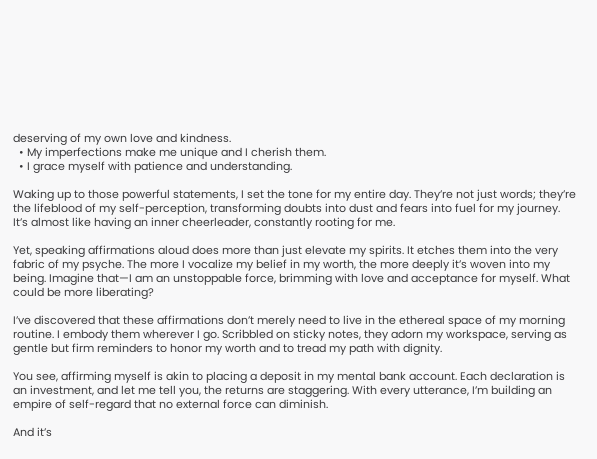deserving of my own love and kindness.
  • My imperfections make me unique and I cherish them.
  • I grace myself with patience and understanding.

Waking up to those powerful statements, I set the tone for my entire day. They’re not just words; they’re the lifeblood of my self-perception, transforming doubts into dust and fears into fuel for my journey. It’s almost like having an inner cheerleader, constantly rooting for me.

Yet, speaking affirmations aloud does more than just elevate my spirits. It etches them into the very fabric of my psyche. The more I vocalize my belief in my worth, the more deeply it’s woven into my being. Imagine that—I am an unstoppable force, brimming with love and acceptance for myself. What could be more liberating?

I’ve discovered that these affirmations don’t merely need to live in the ethereal space of my morning routine. I embody them wherever I go. Scribbled on sticky notes, they adorn my workspace, serving as gentle but firm reminders to honor my worth and to tread my path with dignity.

You see, affirming myself is akin to placing a deposit in my mental bank account. Each declaration is an investment, and let me tell you, the returns are staggering. With every utterance, I’m building an empire of self-regard that no external force can diminish.

And it’s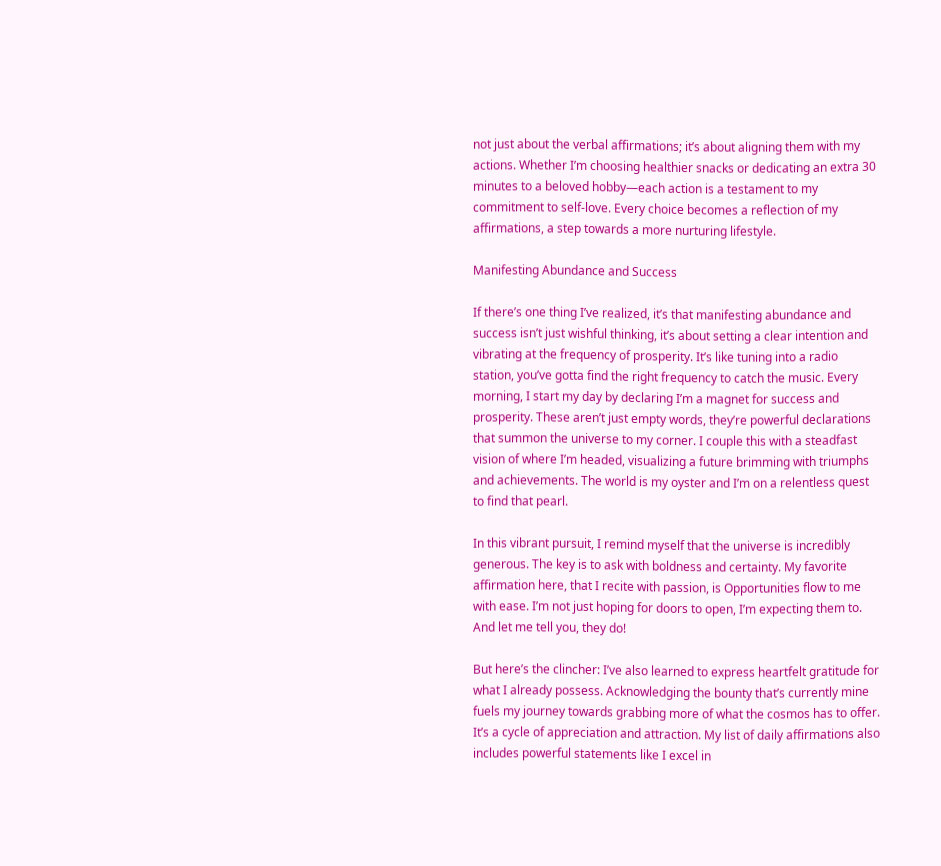not just about the verbal affirmations; it’s about aligning them with my actions. Whether I’m choosing healthier snacks or dedicating an extra 30 minutes to a beloved hobby—each action is a testament to my commitment to self-love. Every choice becomes a reflection of my affirmations, a step towards a more nurturing lifestyle.

Manifesting Abundance and Success

If there’s one thing I’ve realized, it’s that manifesting abundance and success isn’t just wishful thinking, it’s about setting a clear intention and vibrating at the frequency of prosperity. It’s like tuning into a radio station, you’ve gotta find the right frequency to catch the music. Every morning, I start my day by declaring I’m a magnet for success and prosperity. These aren’t just empty words, they’re powerful declarations that summon the universe to my corner. I couple this with a steadfast vision of where I’m headed, visualizing a future brimming with triumphs and achievements. The world is my oyster and I’m on a relentless quest to find that pearl.

In this vibrant pursuit, I remind myself that the universe is incredibly generous. The key is to ask with boldness and certainty. My favorite affirmation here, that I recite with passion, is Opportunities flow to me with ease. I’m not just hoping for doors to open, I’m expecting them to. And let me tell you, they do!

But here’s the clincher: I’ve also learned to express heartfelt gratitude for what I already possess. Acknowledging the bounty that’s currently mine fuels my journey towards grabbing more of what the cosmos has to offer. It’s a cycle of appreciation and attraction. My list of daily affirmations also includes powerful statements like I excel in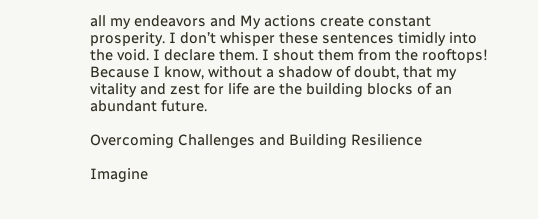all my endeavors and My actions create constant prosperity. I don’t whisper these sentences timidly into the void. I declare them. I shout them from the rooftops! Because I know, without a shadow of doubt, that my vitality and zest for life are the building blocks of an abundant future.

Overcoming Challenges and Building Resilience

Imagine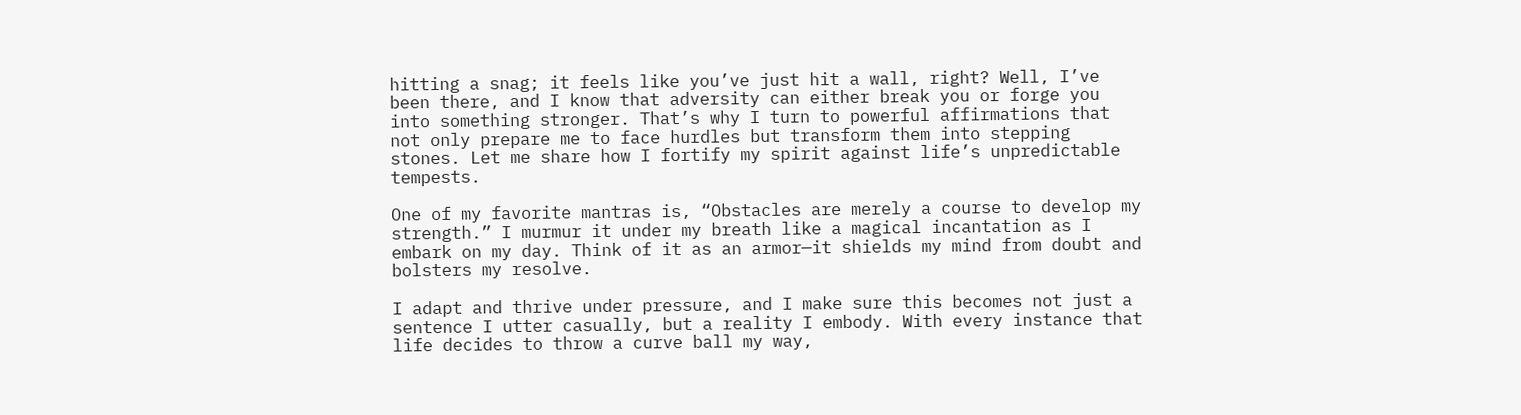hitting a snag; it feels like you’ve just hit a wall, right? Well, I’ve been there, and I know that adversity can either break you or forge you into something stronger. That’s why I turn to powerful affirmations that not only prepare me to face hurdles but transform them into stepping stones. Let me share how I fortify my spirit against life’s unpredictable tempests.

One of my favorite mantras is, “Obstacles are merely a course to develop my strength.” I murmur it under my breath like a magical incantation as I embark on my day. Think of it as an armor—it shields my mind from doubt and bolsters my resolve.

I adapt and thrive under pressure, and I make sure this becomes not just a sentence I utter casually, but a reality I embody. With every instance that life decides to throw a curve ball my way,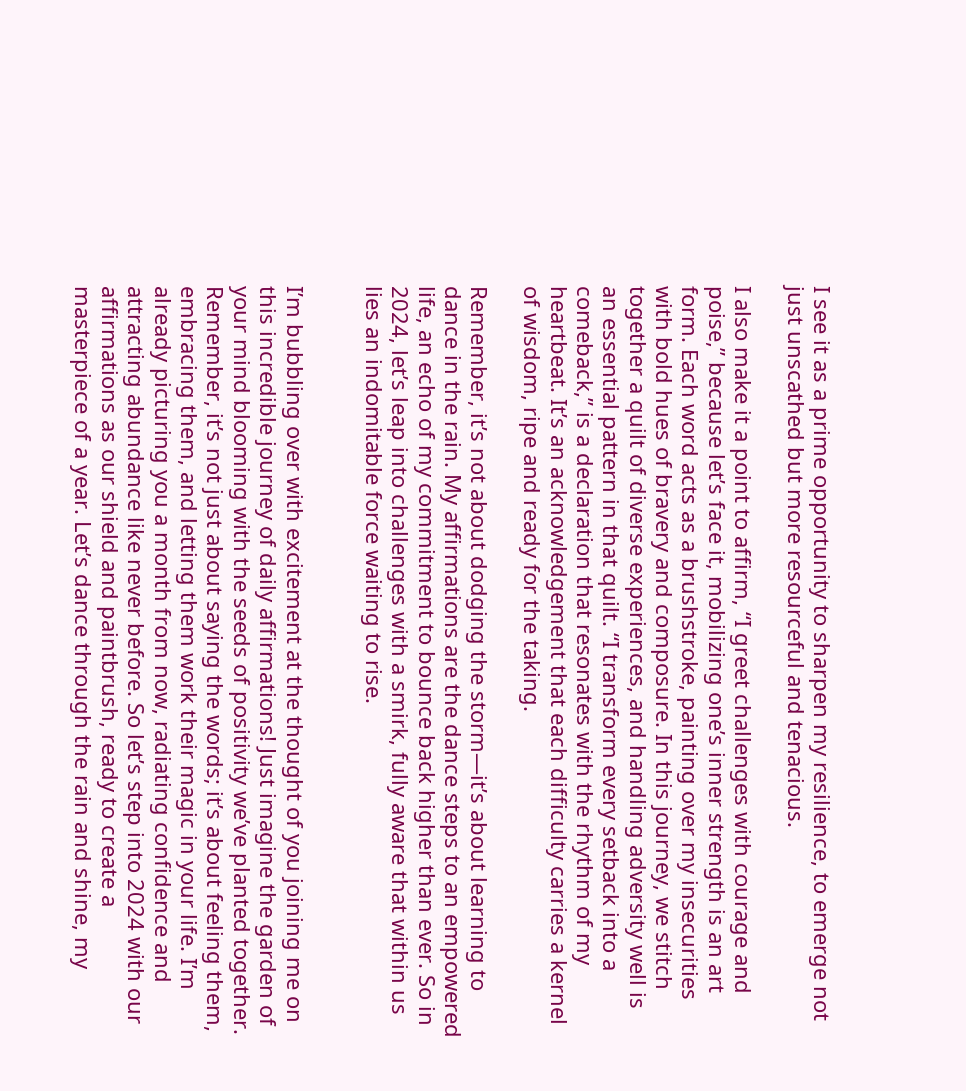I see it as a prime opportunity to sharpen my resilience, to emerge not just unscathed but more resourceful and tenacious.

I also make it a point to affirm, “I greet challenges with courage and poise,” because let’s face it, mobilizing one’s inner strength is an art form. Each word acts as a brushstroke, painting over my insecurities with bold hues of bravery and composure. In this journey, we stitch together a quilt of diverse experiences, and handling adversity well is an essential pattern in that quilt. “I transform every setback into a comeback,” is a declaration that resonates with the rhythm of my heartbeat. It’s an acknowledgement that each difficulty carries a kernel of wisdom, ripe and ready for the taking.

Remember, it’s not about dodging the storm—it’s about learning to dance in the rain. My affirmations are the dance steps to an empowered life, an echo of my commitment to bounce back higher than ever. So in 2024, let’s leap into challenges with a smirk, fully aware that within us lies an indomitable force waiting to rise.


I’m bubbling over with excitement at the thought of you joining me on this incredible journey of daily affirmations! Just imagine the garden of your mind blooming with the seeds of positivity we’ve planted together. Remember, it’s not just about saying the words; it’s about feeling them, embracing them, and letting them work their magic in your life. I’m already picturing you a month from now, radiating confidence and attracting abundance like never before. So let’s step into 2024 with our affirmations as our shield and paintbrush, ready to create a masterpiece of a year. Let’s dance through the rain and shine, my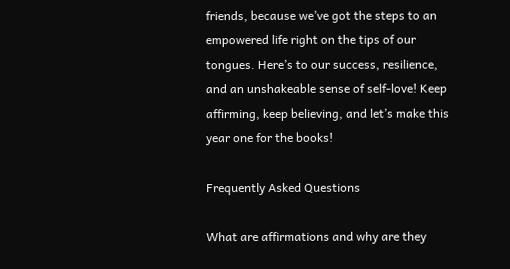friends, because we’ve got the steps to an empowered life right on the tips of our tongues. Here’s to our success, resilience, and an unshakeable sense of self-love! Keep affirming, keep believing, and let’s make this year one for the books!

Frequently Asked Questions

What are affirmations and why are they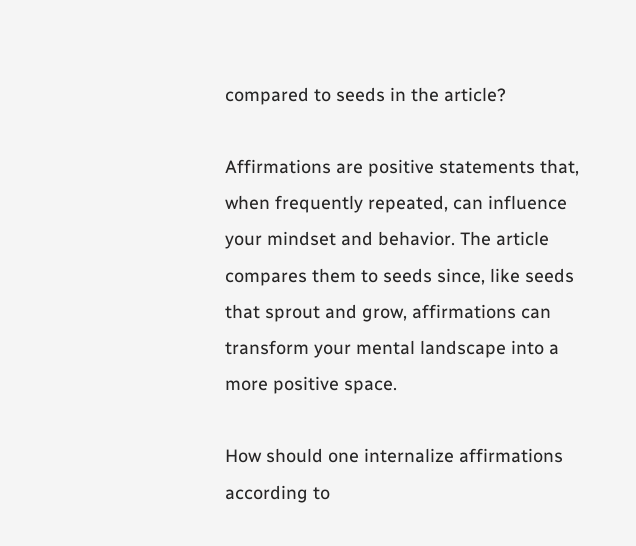compared to seeds in the article?

Affirmations are positive statements that, when frequently repeated, can influence your mindset and behavior. The article compares them to seeds since, like seeds that sprout and grow, affirmations can transform your mental landscape into a more positive space.

How should one internalize affirmations according to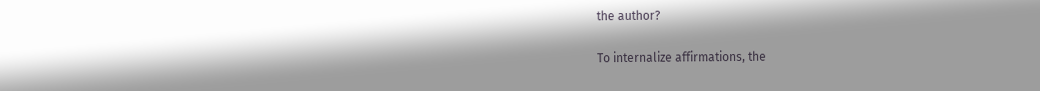the author?

To internalize affirmations, the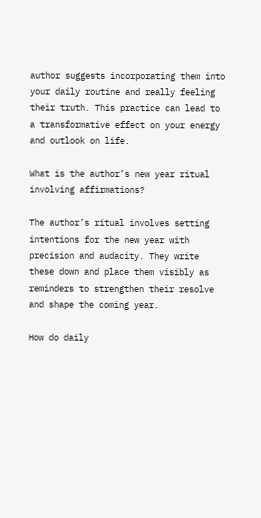author suggests incorporating them into your daily routine and really feeling their truth. This practice can lead to a transformative effect on your energy and outlook on life.

What is the author’s new year ritual involving affirmations?

The author’s ritual involves setting intentions for the new year with precision and audacity. They write these down and place them visibly as reminders to strengthen their resolve and shape the coming year.

How do daily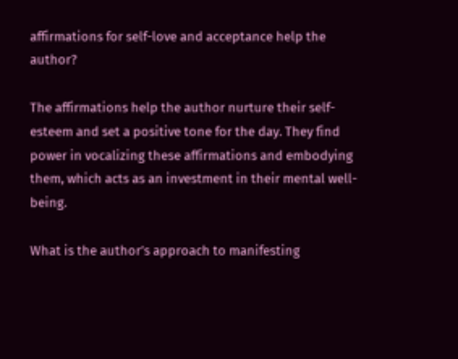affirmations for self-love and acceptance help the author?

The affirmations help the author nurture their self-esteem and set a positive tone for the day. They find power in vocalizing these affirmations and embodying them, which acts as an investment in their mental well-being.

What is the author’s approach to manifesting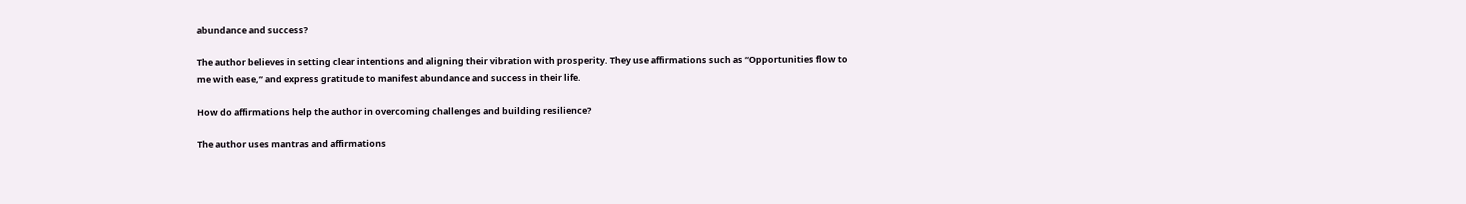abundance and success?

The author believes in setting clear intentions and aligning their vibration with prosperity. They use affirmations such as “Opportunities flow to me with ease,” and express gratitude to manifest abundance and success in their life.

How do affirmations help the author in overcoming challenges and building resilience?

The author uses mantras and affirmations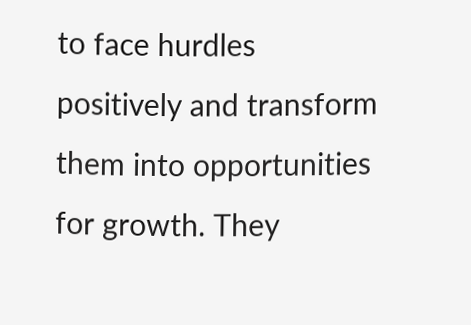to face hurdles positively and transform them into opportunities for growth. They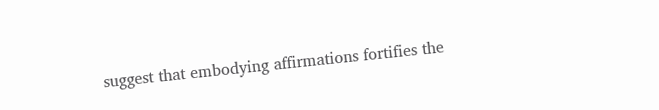suggest that embodying affirmations fortifies the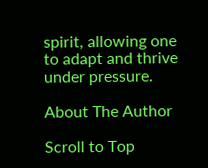spirit, allowing one to adapt and thrive under pressure.

About The Author

Scroll to Top